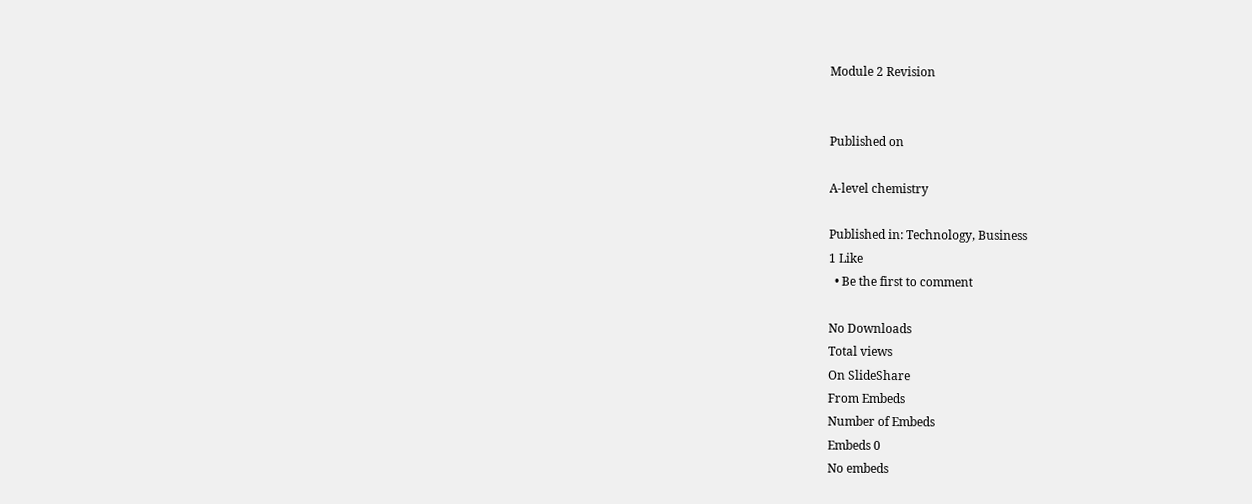Module 2 Revision


Published on

A-level chemistry

Published in: Technology, Business
1 Like
  • Be the first to comment

No Downloads
Total views
On SlideShare
From Embeds
Number of Embeds
Embeds 0
No embeds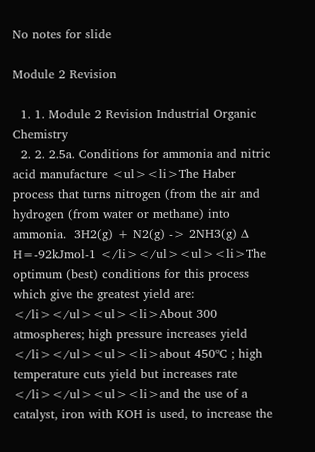No notes for slide

Module 2 Revision

  1. 1. Module 2 Revision Industrial Organic Chemistry
  2. 2. 2.5a. Conditions for ammonia and nitric acid manufacture <ul><li>The Haber process that turns nitrogen (from the air and hydrogen (from water or methane) into ammonia.  3H2(g) + N2(g) -> 2NH3(g) ∆ H=-92kJmol-1 </li></ul><ul><li>The optimum (best) conditions for this process which give the greatest yield are: </li></ul><ul><li>About 300 atmospheres; high pressure increases yield </li></ul><ul><li>about 450ºC ; high temperature cuts yield but increases rate </li></ul><ul><li>and the use of a catalyst, iron with KOH is used, to increase the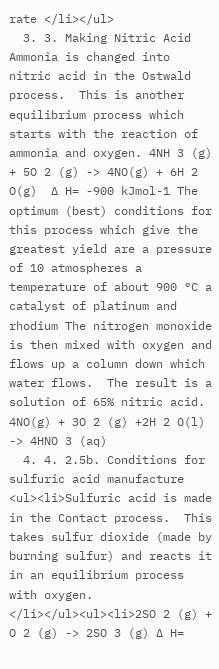rate </li></ul>
  3. 3. Making Nitric Acid Ammonia is changed into nitric acid in the Ostwald process.  This is another equilibrium process which starts with the reaction of ammonia and oxygen. 4NH 3 (g) + 5O 2 (g) -> 4NO(g) + 6H 2 O(g)  ∆ H= -900 kJmol-1 The optimum (best) conditions for this process which give the greatest yield are a pressure of 10 atmospheres a temperature of about 900 °C a catalyst of platinum and rhodium The nitrogen monoxide is then mixed with oxygen and flows up a column down which water flows.  The result is a solution of 65% nitric acid. 4NO(g) + 3O 2 (g) +2H 2 O(l) -> 4HNO 3 (aq)
  4. 4. 2.5b. Conditions for sulfuric acid manufacture <ul><li>Sulfuric acid is made in the Contact process.  This takes sulfur dioxide (made by burning sulfur) and reacts it in an equilibrium process with oxygen. </li></ul><ul><li>2SO 2 (g) + O 2 (g) -> 2SO 3 (g) ∆ H=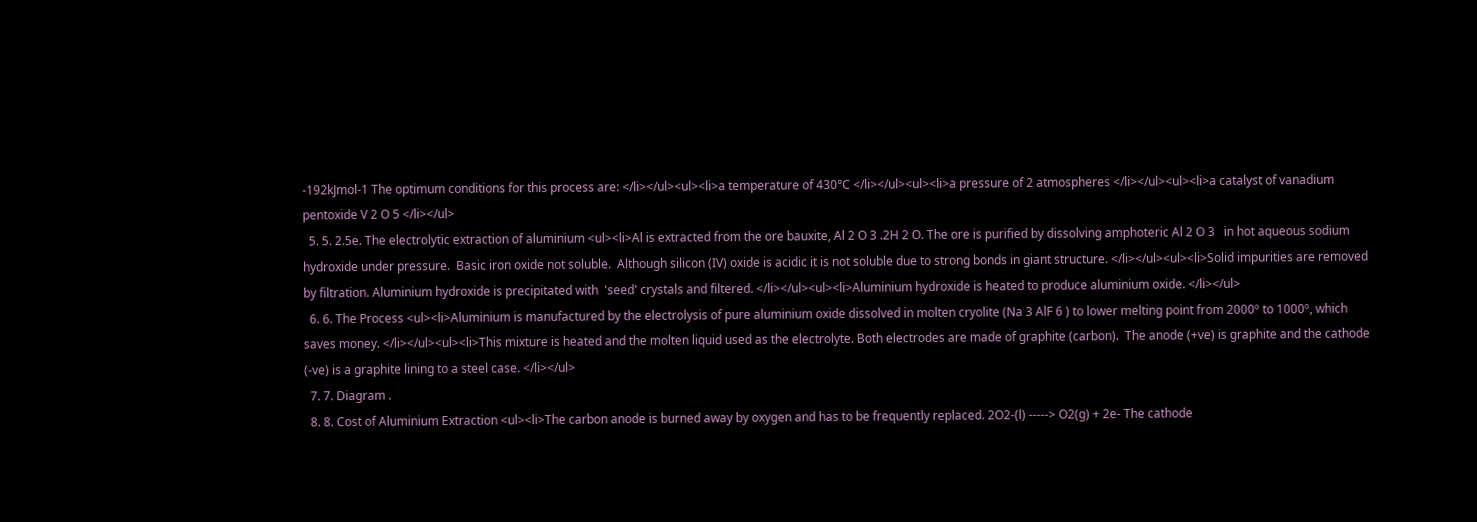-192kJmol-1 The optimum conditions for this process are: </li></ul><ul><li>a temperature of 430°C </li></ul><ul><li>a pressure of 2 atmospheres </li></ul><ul><li>a catalyst of vanadium pentoxide V 2 O 5 </li></ul>
  5. 5. 2.5e. The electrolytic extraction of aluminium <ul><li>Al is extracted from the ore bauxite, Al 2 O 3 .2H 2 O. The ore is purified by dissolving amphoteric Al 2 O 3   in hot aqueous sodium hydroxide under pressure.  Basic iron oxide not soluble.  Although silicon (IV) oxide is acidic it is not soluble due to strong bonds in giant structure. </li></ul><ul><li>Solid impurities are removed by filtration. Aluminium hydroxide is precipitated with  'seed' crystals and filtered. </li></ul><ul><li>Aluminium hydroxide is heated to produce aluminium oxide. </li></ul>
  6. 6. The Process <ul><li>Aluminium is manufactured by the electrolysis of pure aluminium oxide dissolved in molten cryolite (Na 3 AlF 6 ) to lower melting point from 2000º to 1000º, which saves money. </li></ul><ul><li>This mixture is heated and the molten liquid used as the electrolyte. Both electrodes are made of graphite (carbon).  The anode (+ve) is graphite and the cathode (-ve) is a graphite lining to a steel case. </li></ul>
  7. 7. Diagram .
  8. 8. Cost of Aluminium Extraction <ul><li>The carbon anode is burned away by oxygen and has to be frequently replaced. 2O2-(l) -----> O2(g) + 2e- The cathode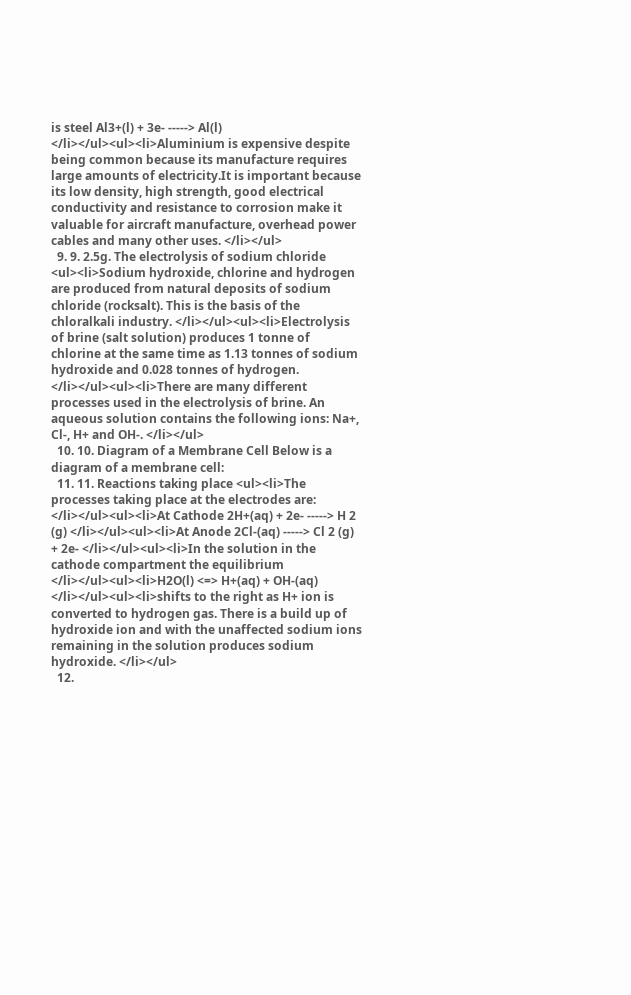is steel Al3+(l) + 3e- -----> Al(l) </li></ul><ul><li>Aluminium is expensive despite being common because its manufacture requires large amounts of electricity.It is important because its low density, high strength, good electrical conductivity and resistance to corrosion make it valuable for aircraft manufacture, overhead power cables and many other uses. </li></ul>
  9. 9. 2.5g. The electrolysis of sodium chloride <ul><li>Sodium hydroxide, chlorine and hydrogen are produced from natural deposits of sodium chloride (rocksalt). This is the basis of the chloralkali industry. </li></ul><ul><li>Electrolysis of brine (salt solution) produces 1 tonne of chlorine at the same time as 1.13 tonnes of sodium hydroxide and 0.028 tonnes of hydrogen. </li></ul><ul><li>There are many different processes used in the electrolysis of brine. An aqueous solution contains the following ions: Na+, Cl-, H+ and OH-. </li></ul>
  10. 10. Diagram of a Membrane Cell Below is a diagram of a membrane cell:
  11. 11. Reactions taking place <ul><li>The processes taking place at the electrodes are: </li></ul><ul><li>At Cathode 2H+(aq) + 2e- -----> H 2 (g) </li></ul><ul><li>At Anode 2Cl-(aq) -----> Cl 2 (g) + 2e- </li></ul><ul><li>In the solution in the cathode compartment the equilibrium </li></ul><ul><li>H2O(l) <=> H+(aq) + OH-(aq) </li></ul><ul><li>shifts to the right as H+ ion is converted to hydrogen gas. There is a build up of hydroxide ion and with the unaffected sodium ions remaining in the solution produces sodium hydroxide. </li></ul>
  12.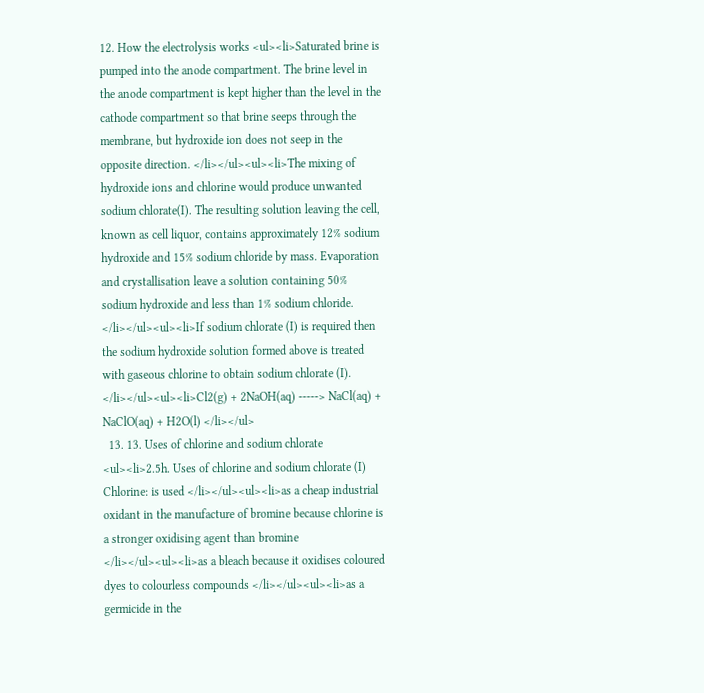12. How the electrolysis works <ul><li>Saturated brine is pumped into the anode compartment. The brine level in the anode compartment is kept higher than the level in the cathode compartment so that brine seeps through the membrane, but hydroxide ion does not seep in the opposite direction. </li></ul><ul><li>The mixing of hydroxide ions and chlorine would produce unwanted sodium chlorate(I). The resulting solution leaving the cell, known as cell liquor, contains approximately 12% sodium hydroxide and 15% sodium chloride by mass. Evaporation and crystallisation leave a solution containing 50% sodium hydroxide and less than 1% sodium chloride. </li></ul><ul><li>If sodium chlorate (I) is required then the sodium hydroxide solution formed above is treated with gaseous chlorine to obtain sodium chlorate (I). </li></ul><ul><li>Cl2(g) + 2NaOH(aq) -----> NaCl(aq) + NaClO(aq) + H2O(l) </li></ul>
  13. 13. Uses of chlorine and sodium chlorate <ul><li>2.5h. Uses of chlorine and sodium chlorate (I) Chlorine: is used </li></ul><ul><li>as a cheap industrial oxidant in the manufacture of bromine because chlorine is a stronger oxidising agent than bromine </li></ul><ul><li>as a bleach because it oxidises coloured dyes to colourless compounds </li></ul><ul><li>as a germicide in the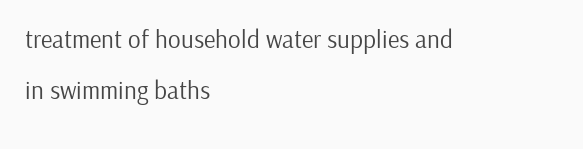treatment of household water supplies and in swimming baths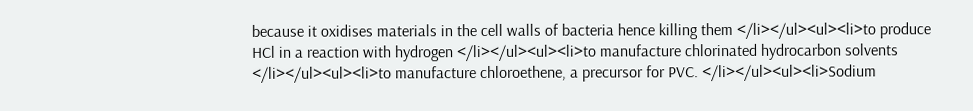because it oxidises materials in the cell walls of bacteria hence killing them </li></ul><ul><li>to produce HCl in a reaction with hydrogen </li></ul><ul><li>to manufacture chlorinated hydrocarbon solvents </li></ul><ul><li>to manufacture chloroethene, a precursor for PVC. </li></ul><ul><li>Sodium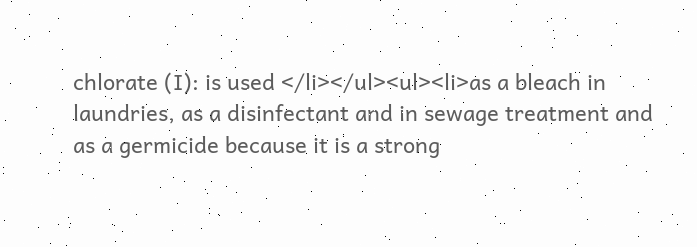chlorate (I): is used </li></ul><ul><li>as a bleach in laundries, as a disinfectant and in sewage treatment and as a germicide because it is a strong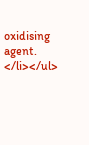oxidising agent. </li></ul>